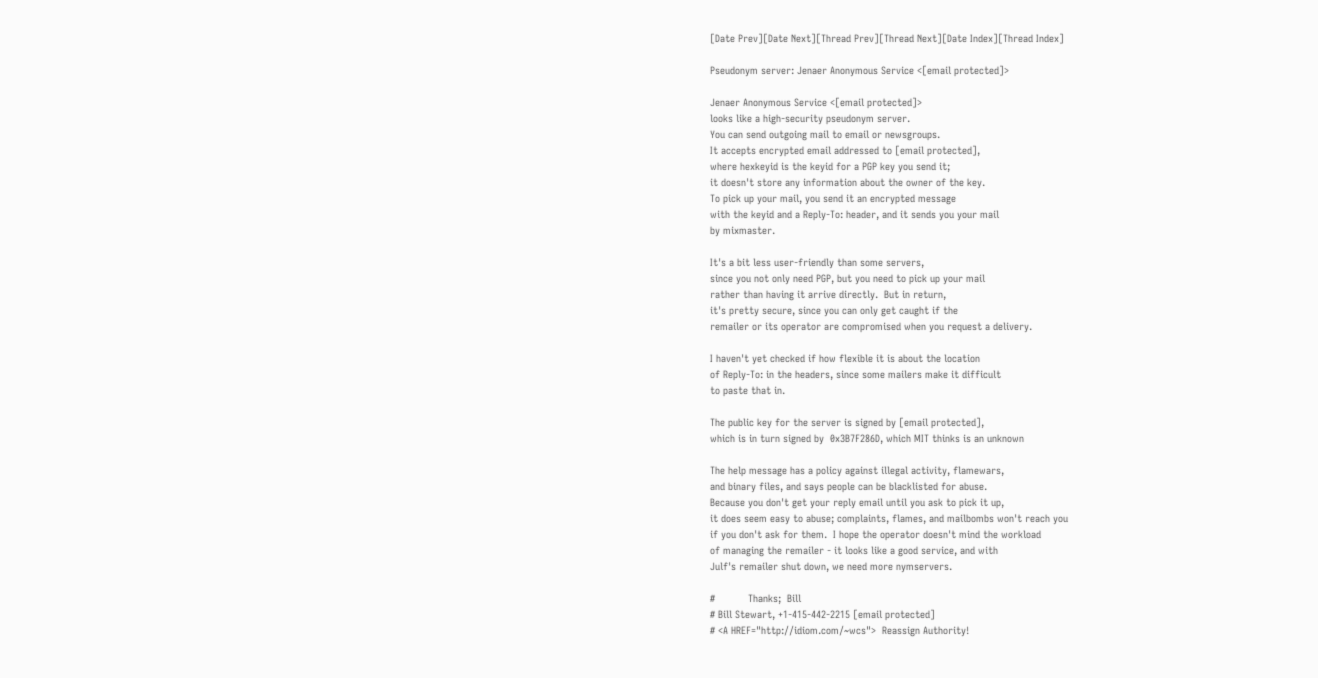[Date Prev][Date Next][Thread Prev][Thread Next][Date Index][Thread Index]

Pseudonym server: Jenaer Anonymous Service <[email protected]>

Jenaer Anonymous Service <[email protected]>
looks like a high-security pseudonym server.
You can send outgoing mail to email or newsgroups.
It accepts encrypted email addressed to [email protected],
where hexkeyid is the keyid for a PGP key you send it;
it doesn't store any information about the owner of the key.
To pick up your mail, you send it an encrypted message
with the keyid and a Reply-To: header, and it sends you your mail
by mixmaster.

It's a bit less user-friendly than some servers,
since you not only need PGP, but you need to pick up your mail
rather than having it arrive directly.  But in return,
it's pretty secure, since you can only get caught if the
remailer or its operator are compromised when you request a delivery.

I haven't yet checked if how flexible it is about the location
of Reply-To: in the headers, since some mailers make it difficult
to paste that in.

The public key for the server is signed by [email protected],
which is in turn signed by  0x3B7F286D, which MIT thinks is an unknown

The help message has a policy against illegal activity, flamewars,
and binary files, and says people can be blacklisted for abuse.
Because you don't get your reply email until you ask to pick it up,
it does seem easy to abuse; complaints, flames, and mailbombs won't reach you
if you don't ask for them.  I hope the operator doesn't mind the workload
of managing the remailer - it looks like a good service, and with
Julf's remailer shut down, we need more nymservers.

#           Thanks;  Bill
# Bill Stewart, +1-415-442-2215 [email protected]
# <A HREF="http://idiom.com/~wcs">  Reassign Authority!